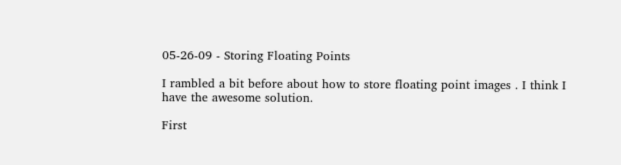05-26-09 - Storing Floating Points

I rambled a bit before about how to store floating point images . I think I have the awesome solution.

First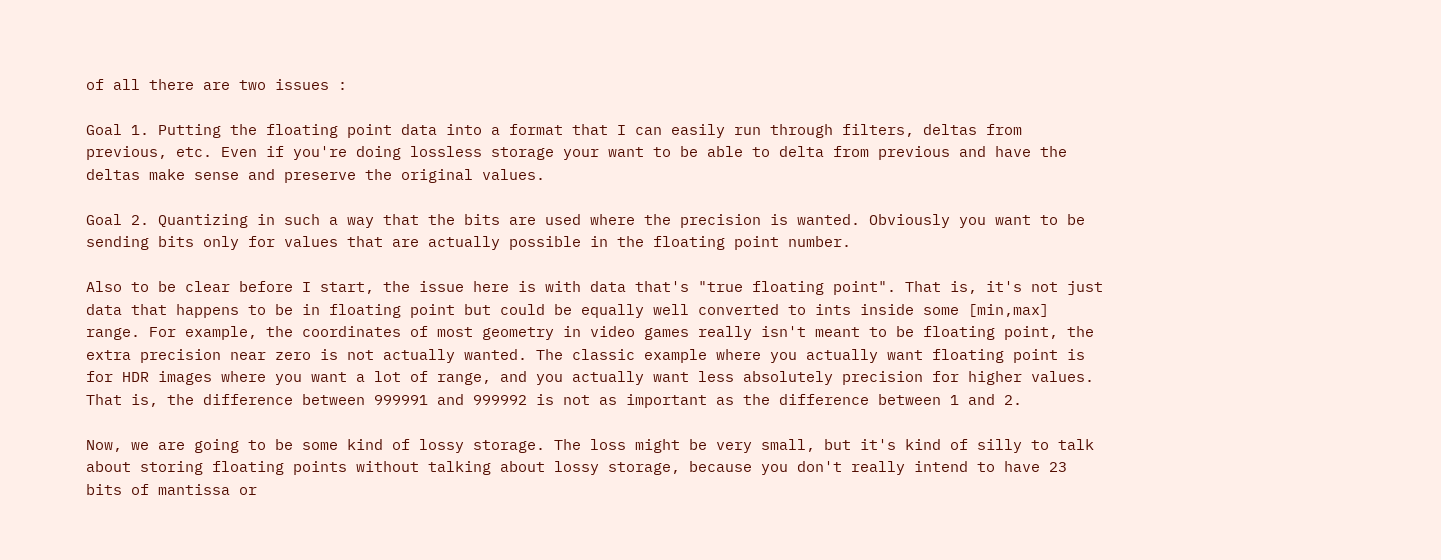of all there are two issues :

Goal 1. Putting the floating point data into a format that I can easily run through filters, deltas from previous, etc. Even if you're doing lossless storage your want to be able to delta from previous and have the deltas make sense and preserve the original values.

Goal 2. Quantizing in such a way that the bits are used where the precision is wanted. Obviously you want to be sending bits only for values that are actually possible in the floating point number.

Also to be clear before I start, the issue here is with data that's "true floating point". That is, it's not just data that happens to be in floating point but could be equally well converted to ints inside some [min,max] range. For example, the coordinates of most geometry in video games really isn't meant to be floating point, the extra precision near zero is not actually wanted. The classic example where you actually want floating point is for HDR images where you want a lot of range, and you actually want less absolutely precision for higher values. That is, the difference between 999991 and 999992 is not as important as the difference between 1 and 2.

Now, we are going to be some kind of lossy storage. The loss might be very small, but it's kind of silly to talk about storing floating points without talking about lossy storage, because you don't really intend to have 23 bits of mantissa or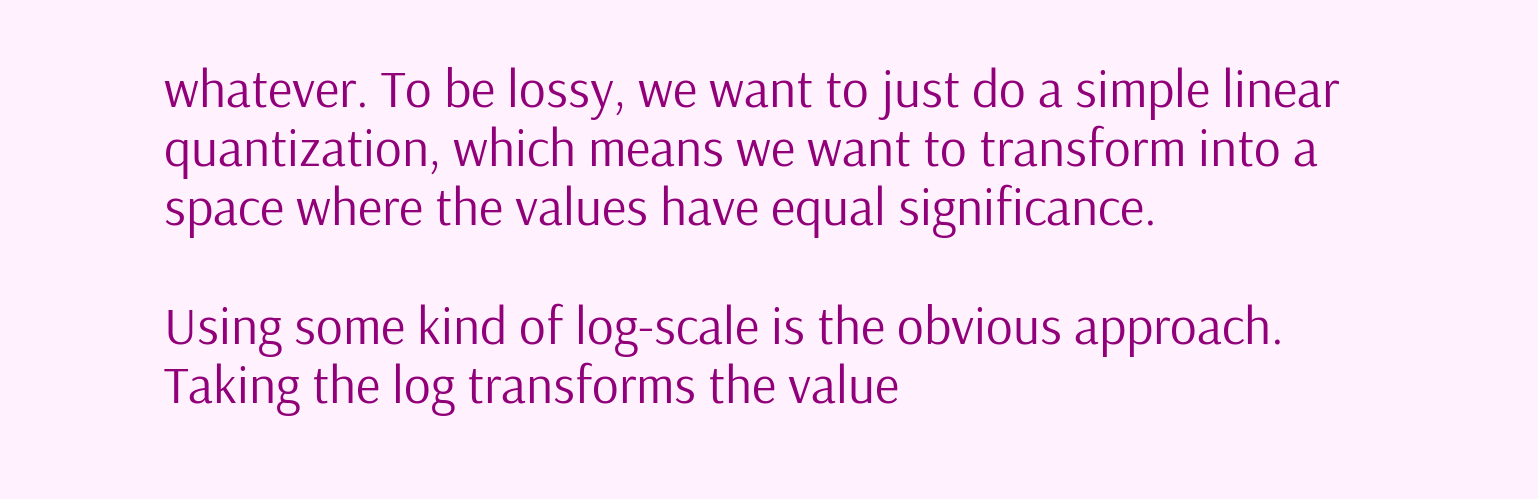whatever. To be lossy, we want to just do a simple linear quantization, which means we want to transform into a space where the values have equal significance.

Using some kind of log-scale is the obvious approach. Taking the log transforms the value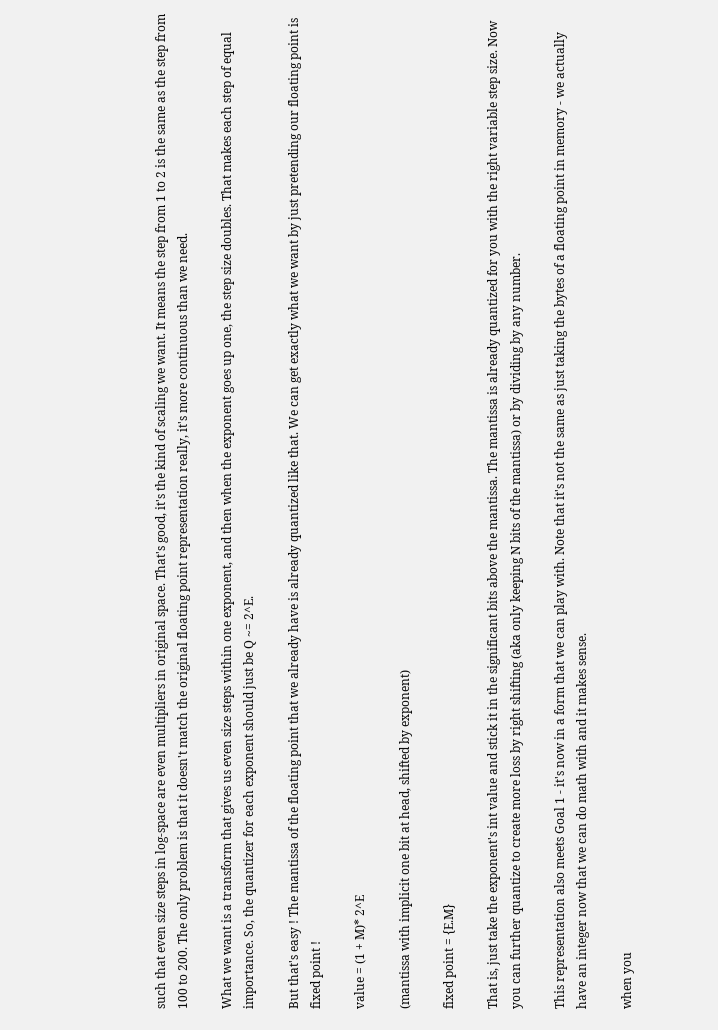such that even size steps in log-space are even multipliers in original space. That's good, it's the kind of scaling we want. It means the step from 1 to 2 is the same as the step from 100 to 200. The only problem is that it doesn't match the original floating point representation really, it's more continuous than we need.

What we want is a transform that gives us even size steps within one exponent, and then when the exponent goes up one, the step size doubles. That makes each step of equal importance. So, the quantizer for each exponent should just be Q ~= 2^E.

But that's easy ! The mantissa of the floating point that we already have is already quantized like that. We can get exactly what we want by just pretending our floating point is fixed point !

value = (1 + M)* 2^E

(mantissa with implicit one bit at head, shifted by exponent)

fixed point = {E.M}

That is, just take the exponent's int value and stick it in the significant bits above the mantissa. The mantissa is already quantized for you with the right variable step size. Now you can further quantize to create more loss by right shifting (aka only keeping N bits of the mantissa) or by dividing by any number.

This representation also meets Goal 1 - it's now in a form that we can play with. Note that it's not the same as just taking the bytes of a floating point in memory - we actually have an integer now that we can do math with and it makes sense.

when you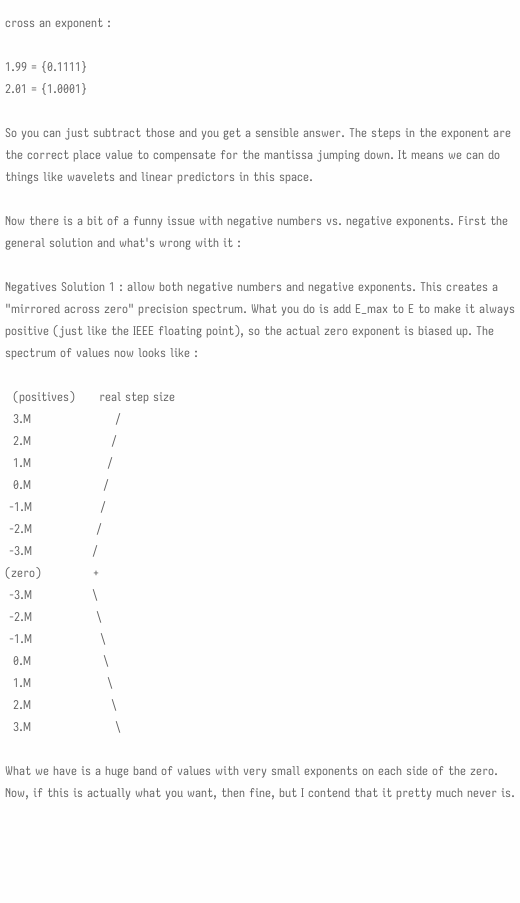cross an exponent :

1.99 = {0.1111}
2.01 = {1.0001}

So you can just subtract those and you get a sensible answer. The steps in the exponent are the correct place value to compensate for the mantissa jumping down. It means we can do things like wavelets and linear predictors in this space.

Now there is a bit of a funny issue with negative numbers vs. negative exponents. First the general solution and what's wrong with it :

Negatives Solution 1 : allow both negative numbers and negative exponents. This creates a "mirrored across zero" precision spectrum. What you do is add E_max to E to make it always positive (just like the IEEE floating point), so the actual zero exponent is biased up. The spectrum of values now looks like :

  (positives)      real step size
  3.M                     /
  2.M                    /
  1.M                   /
  0.M                  /
 -1.M                 /
 -2.M                /
 -3.M               /
(zero)             +
 -3.M               \
 -2.M                \
 -1.M                 \
  0.M                  \
  1.M                   \
  2.M                    \
  3.M                     \

What we have is a huge band of values with very small exponents on each side of the zero. Now, if this is actually what you want, then fine, but I contend that it pretty much never is.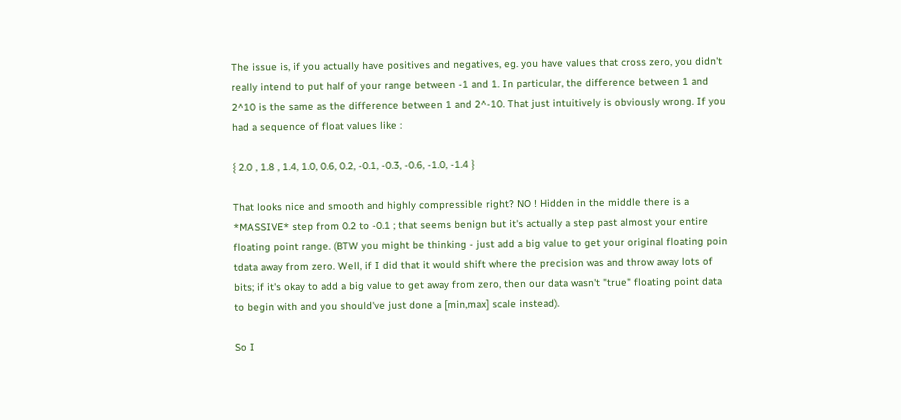The issue is, if you actually have positives and negatives, eg. you have values that cross zero, you didn't really intend to put half of your range between -1 and 1. In particular, the difference between 1 and 2^10 is the same as the difference between 1 and 2^-10. That just intuitively is obviously wrong. If you had a sequence of float values like :

{ 2.0 , 1.8 , 1.4, 1.0, 0.6, 0.2, -0.1, -0.3, -0.6, -1.0, -1.4 }

That looks nice and smooth and highly compressible right? NO ! Hidden in the middle there is a *MASSIVE* step from 0.2 to -0.1 ; that seems benign but it's actually a step past almost your entire floating point range. (BTW you might be thinking - just add a big value to get your original floating poin tdata away from zero. Well, if I did that it would shift where the precision was and throw away lots of bits; if it's okay to add a big value to get away from zero, then our data wasn't "true" floating point data to begin with and you should've just done a [min,max] scale instead).

So I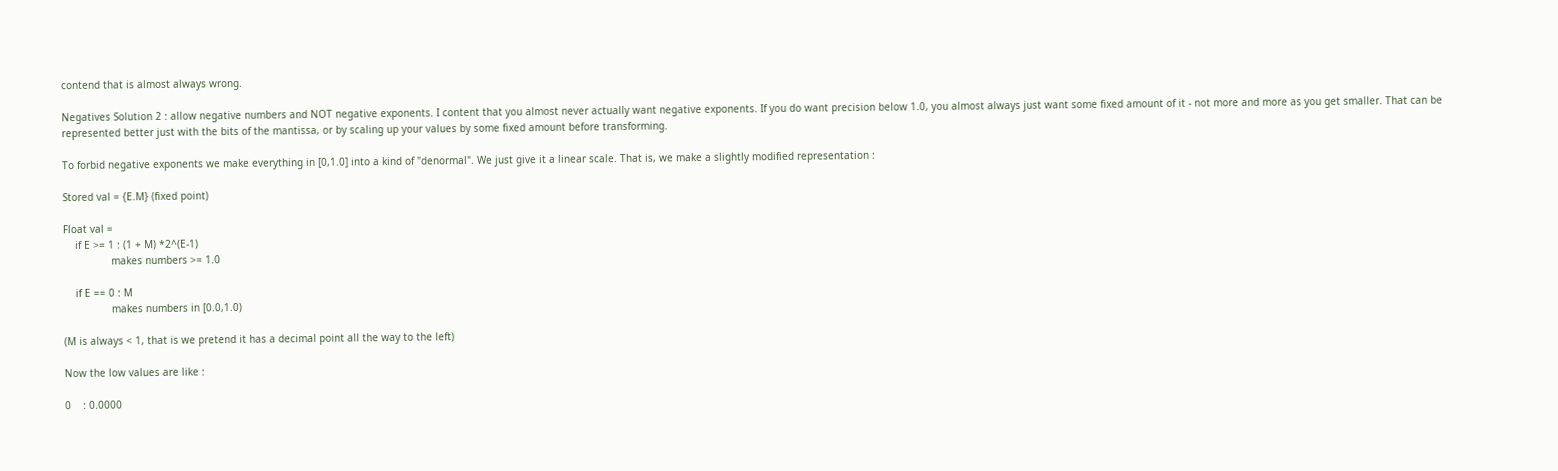contend that is almost always wrong.

Negatives Solution 2 : allow negative numbers and NOT negative exponents. I content that you almost never actually want negative exponents. If you do want precision below 1.0, you almost always just want some fixed amount of it - not more and more as you get smaller. That can be represented better just with the bits of the mantissa, or by scaling up your values by some fixed amount before transforming.

To forbid negative exponents we make everything in [0,1.0] into a kind of "denormal". We just give it a linear scale. That is, we make a slightly modified representation :

Stored val = {E.M} (fixed point)

Float val =
    if E >= 1 : (1 + M) *2^(E-1)
                makes numbers >= 1.0

    if E == 0 : M
                makes numbers in [0.0,1.0)

(M is always < 1, that is we pretend it has a decimal point all the way to the left)

Now the low values are like :

0    : 0.0000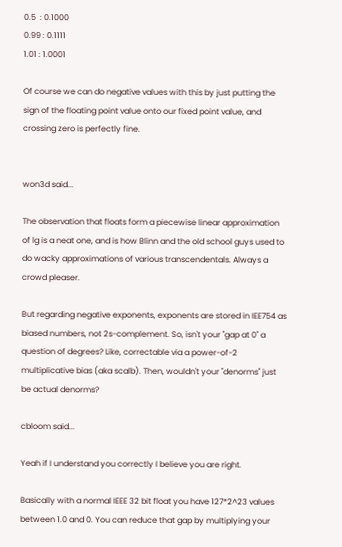0.5  : 0.1000
0.99 : 0.1111
1.01 : 1.0001

Of course we can do negative values with this by just putting the sign of the floating point value onto our fixed point value, and crossing zero is perfectly fine.


won3d said...

The observation that floats form a piecewise linear approximation of lg is a neat one, and is how Blinn and the old school guys used to do wacky approximations of various transcendentals. Always a crowd pleaser.

But regarding negative exponents, exponents are stored in IEE754 as biased numbers, not 2s-complement. So, isn't your "gap at 0" a question of degrees? Like, correctable via a power-of-2 multiplicative bias (aka scalb). Then, wouldn't your "denorms" just be actual denorms?

cbloom said...

Yeah if I understand you correctly I believe you are right.

Basically with a normal IEEE 32 bit float you have 127*2^23 values between 1.0 and 0. You can reduce that gap by multiplying your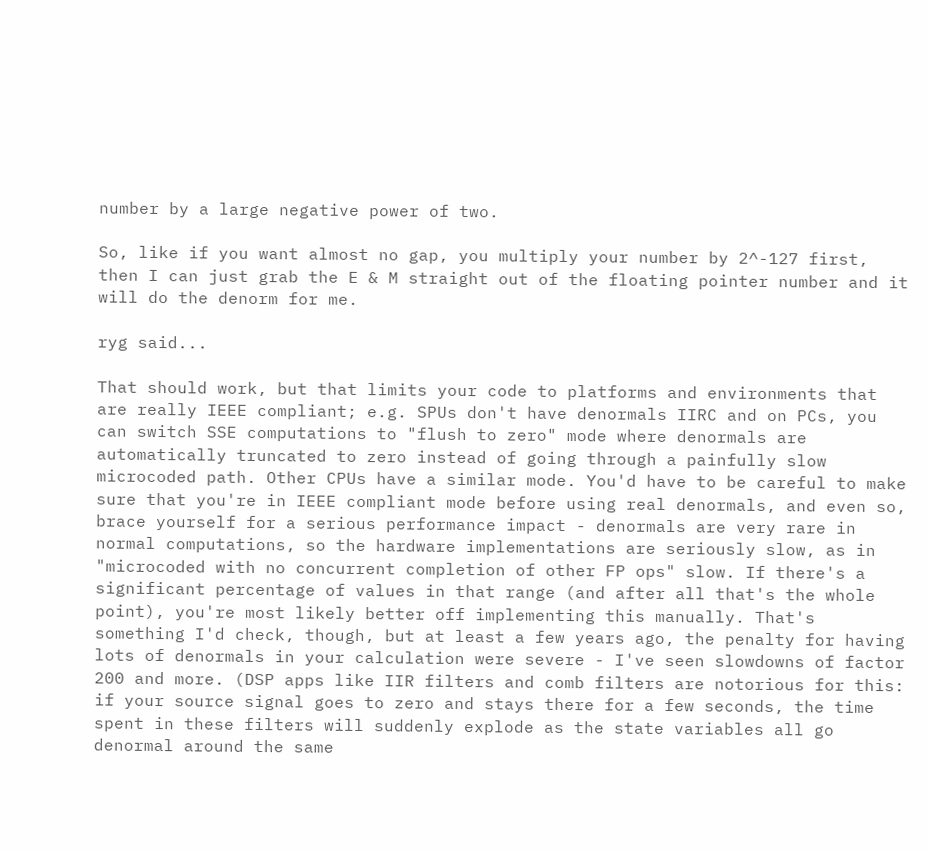number by a large negative power of two.

So, like if you want almost no gap, you multiply your number by 2^-127 first, then I can just grab the E & M straight out of the floating pointer number and it will do the denorm for me.

ryg said...

That should work, but that limits your code to platforms and environments that are really IEEE compliant; e.g. SPUs don't have denormals IIRC and on PCs, you can switch SSE computations to "flush to zero" mode where denormals are automatically truncated to zero instead of going through a painfully slow microcoded path. Other CPUs have a similar mode. You'd have to be careful to make sure that you're in IEEE compliant mode before using real denormals, and even so, brace yourself for a serious performance impact - denormals are very rare in normal computations, so the hardware implementations are seriously slow, as in "microcoded with no concurrent completion of other FP ops" slow. If there's a significant percentage of values in that range (and after all that's the whole point), you're most likely better off implementing this manually. That's something I'd check, though, but at least a few years ago, the penalty for having lots of denormals in your calculation were severe - I've seen slowdowns of factor 200 and more. (DSP apps like IIR filters and comb filters are notorious for this: if your source signal goes to zero and stays there for a few seconds, the time spent in these filters will suddenly explode as the state variables all go denormal around the same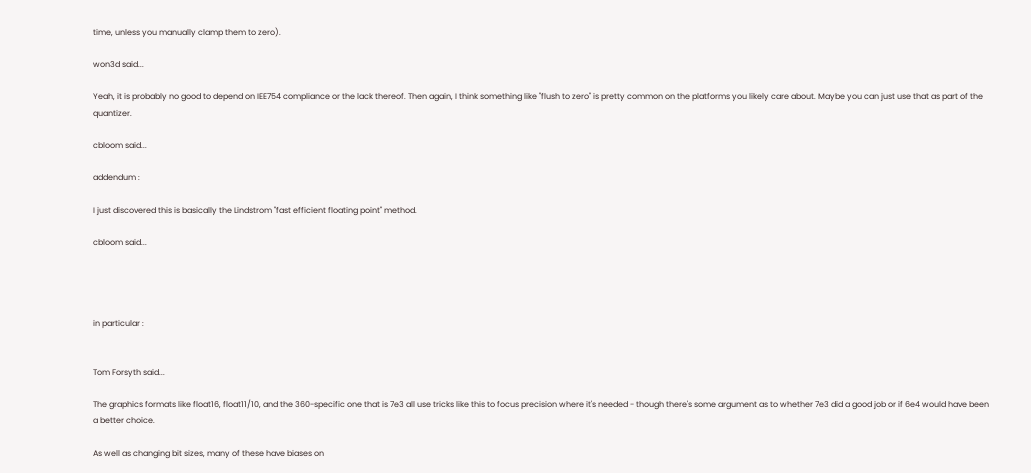time, unless you manually clamp them to zero).

won3d said...

Yeah, it is probably no good to depend on IEE754 compliance or the lack thereof. Then again, I think something like "flush to zero" is pretty common on the platforms you likely care about. Maybe you can just use that as part of the quantizer.

cbloom said...

addendum :

I just discovered this is basically the Lindstrom "fast efficient floating point" method.

cbloom said...




in particular :


Tom Forsyth said...

The graphics formats like float16, float11/10, and the 360-specific one that is 7e3 all use tricks like this to focus precision where it's needed - though there's some argument as to whether 7e3 did a good job or if 6e4 would have been a better choice.

As well as changing bit sizes, many of these have biases on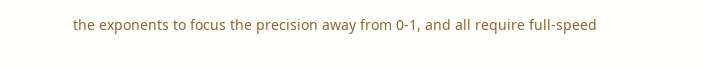the exponents to focus the precision away from 0-1, and all require full-speed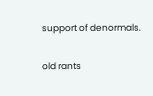support of denormals.

old rants